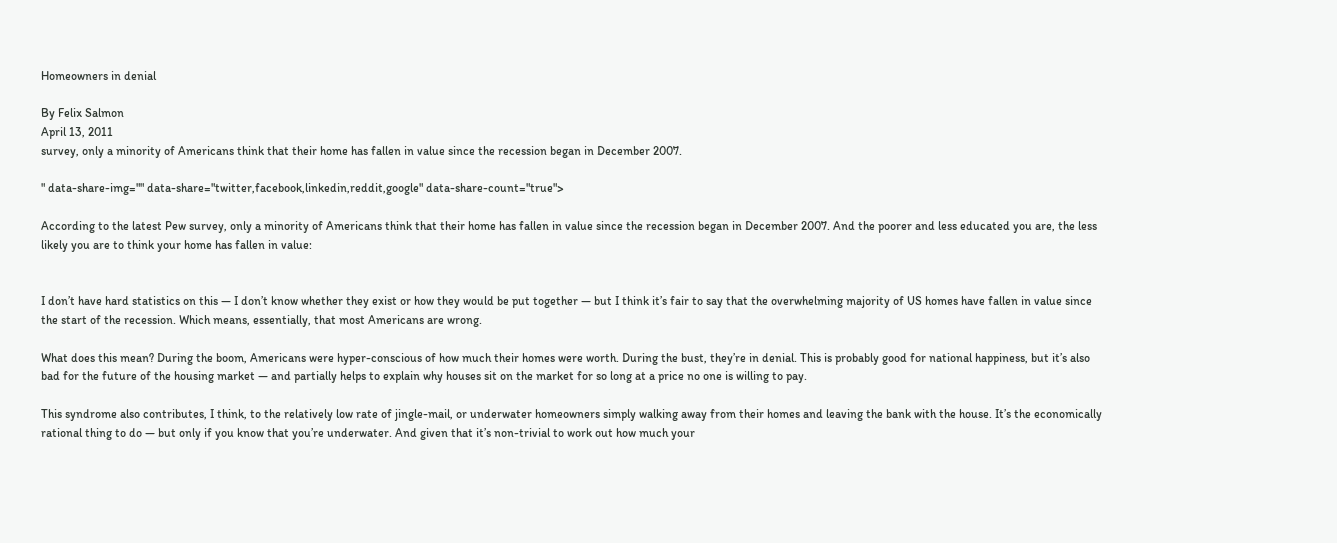Homeowners in denial

By Felix Salmon
April 13, 2011
survey, only a minority of Americans think that their home has fallen in value since the recession began in December 2007.

" data-share-img="" data-share="twitter,facebook,linkedin,reddit,google" data-share-count="true">

According to the latest Pew survey, only a minority of Americans think that their home has fallen in value since the recession began in December 2007. And the poorer and less educated you are, the less likely you are to think your home has fallen in value:


I don’t have hard statistics on this — I don’t know whether they exist or how they would be put together — but I think it’s fair to say that the overwhelming majority of US homes have fallen in value since the start of the recession. Which means, essentially, that most Americans are wrong.

What does this mean? During the boom, Americans were hyper-conscious of how much their homes were worth. During the bust, they’re in denial. This is probably good for national happiness, but it’s also bad for the future of the housing market — and partially helps to explain why houses sit on the market for so long at a price no one is willing to pay.

This syndrome also contributes, I think, to the relatively low rate of jingle-mail, or underwater homeowners simply walking away from their homes and leaving the bank with the house. It’s the economically rational thing to do — but only if you know that you’re underwater. And given that it’s non-trivial to work out how much your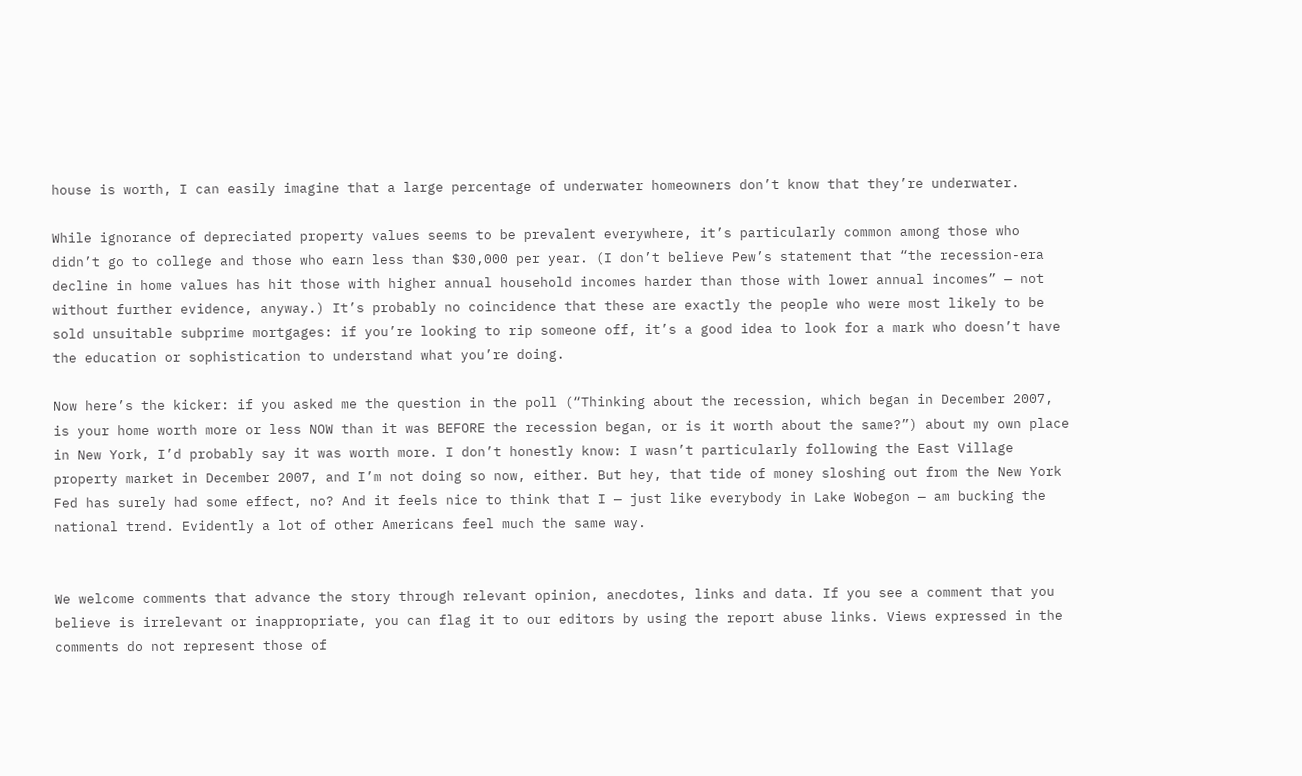house is worth, I can easily imagine that a large percentage of underwater homeowners don’t know that they’re underwater.

While ignorance of depreciated property values seems to be prevalent everywhere, it’s particularly common among those who didn’t go to college and those who earn less than $30,000 per year. (I don’t believe Pew’s statement that “the recession-era decline in home values has hit those with higher annual household incomes harder than those with lower annual incomes” — not without further evidence, anyway.) It’s probably no coincidence that these are exactly the people who were most likely to be sold unsuitable subprime mortgages: if you’re looking to rip someone off, it’s a good idea to look for a mark who doesn’t have the education or sophistication to understand what you’re doing.

Now here’s the kicker: if you asked me the question in the poll (“Thinking about the recession, which began in December 2007, is your home worth more or less NOW than it was BEFORE the recession began, or is it worth about the same?”) about my own place in New York, I’d probably say it was worth more. I don’t honestly know: I wasn’t particularly following the East Village property market in December 2007, and I’m not doing so now, either. But hey, that tide of money sloshing out from the New York Fed has surely had some effect, no? And it feels nice to think that I — just like everybody in Lake Wobegon — am bucking the national trend. Evidently a lot of other Americans feel much the same way.


We welcome comments that advance the story through relevant opinion, anecdotes, links and data. If you see a comment that you believe is irrelevant or inappropriate, you can flag it to our editors by using the report abuse links. Views expressed in the comments do not represent those of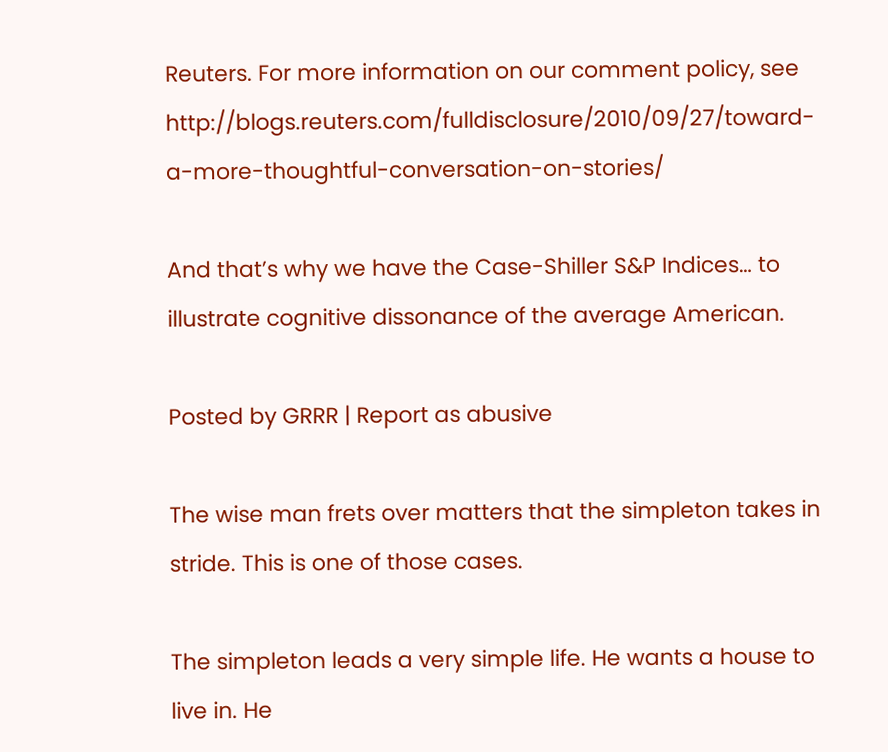Reuters. For more information on our comment policy, see http://blogs.reuters.com/fulldisclosure/2010/09/27/toward-a-more-thoughtful-conversation-on-stories/

And that’s why we have the Case-Shiller S&P Indices… to illustrate cognitive dissonance of the average American.

Posted by GRRR | Report as abusive

The wise man frets over matters that the simpleton takes in stride. This is one of those cases.

The simpleton leads a very simple life. He wants a house to live in. He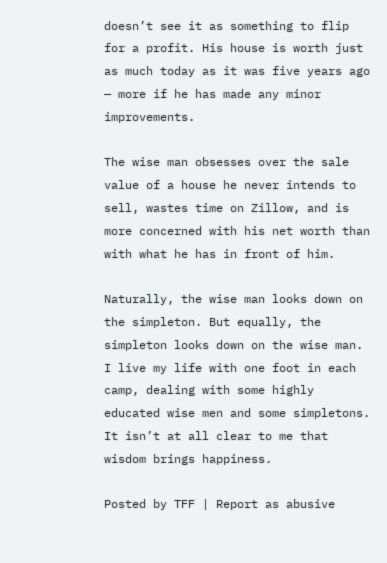doesn’t see it as something to flip for a profit. His house is worth just as much today as it was five years ago — more if he has made any minor improvements.

The wise man obsesses over the sale value of a house he never intends to sell, wastes time on Zillow, and is more concerned with his net worth than with what he has in front of him.

Naturally, the wise man looks down on the simpleton. But equally, the simpleton looks down on the wise man. I live my life with one foot in each camp, dealing with some highly educated wise men and some simpletons. It isn’t at all clear to me that wisdom brings happiness.

Posted by TFF | Report as abusive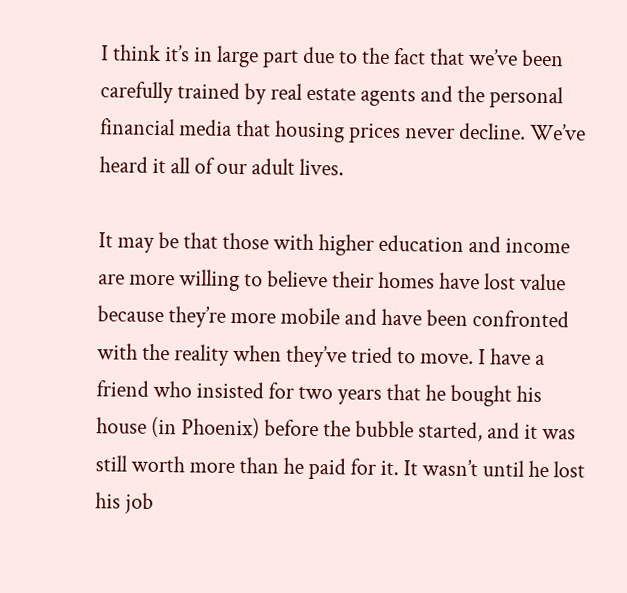I think it’s in large part due to the fact that we’ve been carefully trained by real estate agents and the personal financial media that housing prices never decline. We’ve heard it all of our adult lives.

It may be that those with higher education and income are more willing to believe their homes have lost value because they’re more mobile and have been confronted with the reality when they’ve tried to move. I have a friend who insisted for two years that he bought his house (in Phoenix) before the bubble started, and it was still worth more than he paid for it. It wasn’t until he lost his job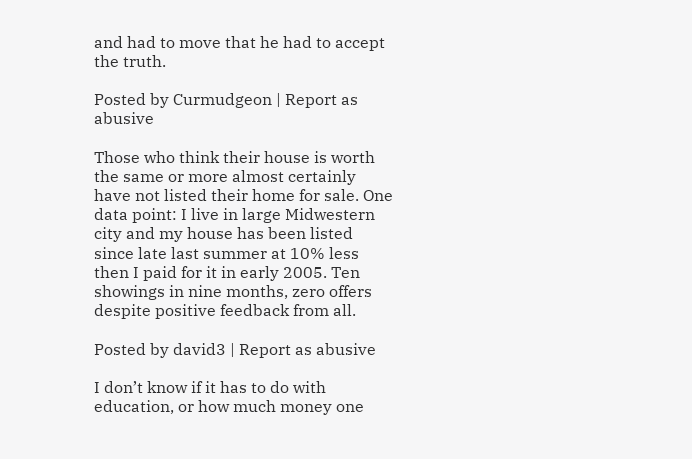and had to move that he had to accept the truth.

Posted by Curmudgeon | Report as abusive

Those who think their house is worth the same or more almost certainly have not listed their home for sale. One data point: I live in large Midwestern city and my house has been listed since late last summer at 10% less then I paid for it in early 2005. Ten showings in nine months, zero offers despite positive feedback from all.

Posted by david3 | Report as abusive

I don’t know if it has to do with education, or how much money one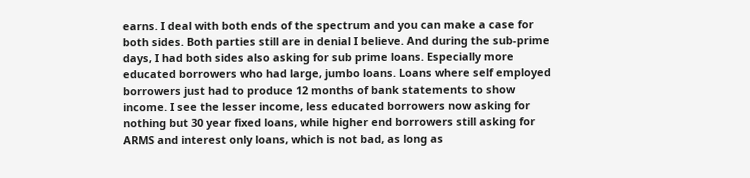earns. I deal with both ends of the spectrum and you can make a case for both sides. Both parties still are in denial I believe. And during the sub-prime days, I had both sides also asking for sub prime loans. Especially more educated borrowers who had large, jumbo loans. Loans where self employed borrowers just had to produce 12 months of bank statements to show income. I see the lesser income, less educated borrowers now asking for nothing but 30 year fixed loans, while higher end borrowers still asking for ARMS and interest only loans, which is not bad, as long as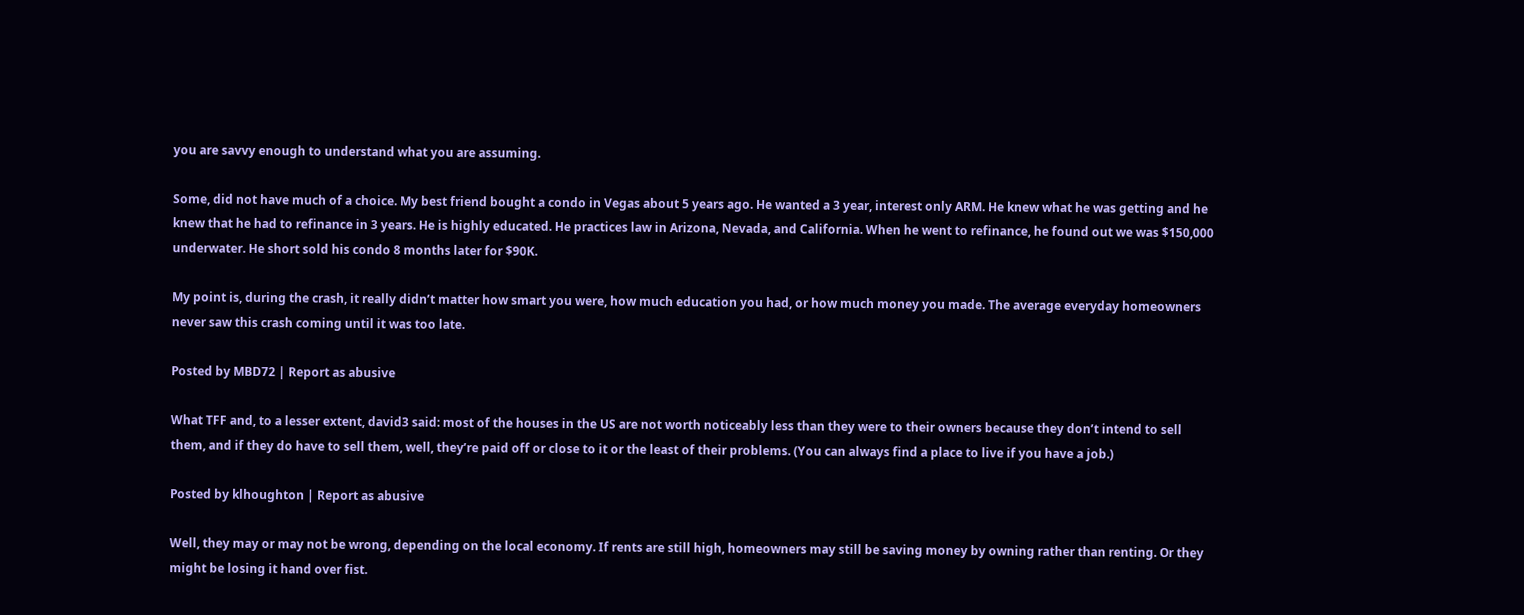you are savvy enough to understand what you are assuming.

Some, did not have much of a choice. My best friend bought a condo in Vegas about 5 years ago. He wanted a 3 year, interest only ARM. He knew what he was getting and he knew that he had to refinance in 3 years. He is highly educated. He practices law in Arizona, Nevada, and California. When he went to refinance, he found out we was $150,000 underwater. He short sold his condo 8 months later for $90K.

My point is, during the crash, it really didn’t matter how smart you were, how much education you had, or how much money you made. The average everyday homeowners never saw this crash coming until it was too late.

Posted by MBD72 | Report as abusive

What TFF and, to a lesser extent, david3 said: most of the houses in the US are not worth noticeably less than they were to their owners because they don’t intend to sell them, and if they do have to sell them, well, they’re paid off or close to it or the least of their problems. (You can always find a place to live if you have a job.)

Posted by klhoughton | Report as abusive

Well, they may or may not be wrong, depending on the local economy. If rents are still high, homeowners may still be saving money by owning rather than renting. Or they might be losing it hand over fist.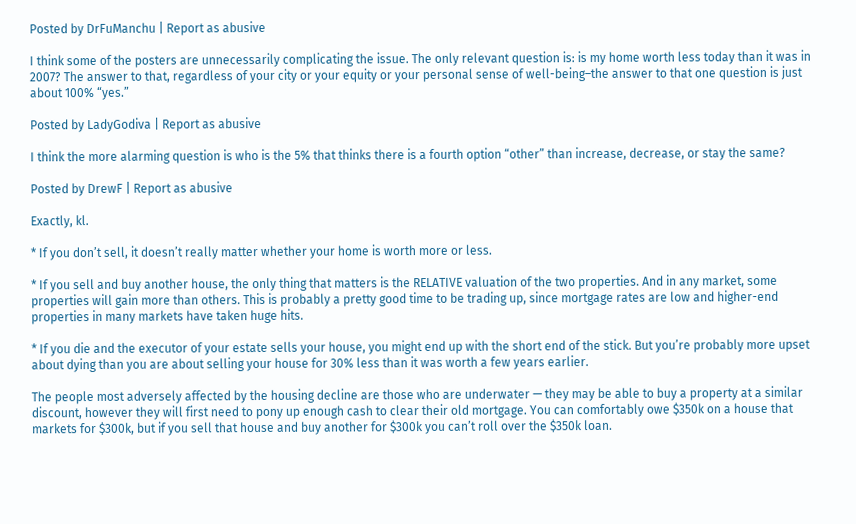Posted by DrFuManchu | Report as abusive

I think some of the posters are unnecessarily complicating the issue. The only relevant question is: is my home worth less today than it was in 2007? The answer to that, regardless of your city or your equity or your personal sense of well-being–the answer to that one question is just about 100% “yes.”

Posted by LadyGodiva | Report as abusive

I think the more alarming question is who is the 5% that thinks there is a fourth option “other” than increase, decrease, or stay the same?

Posted by DrewF | Report as abusive

Exactly, kl.

* If you don’t sell, it doesn’t really matter whether your home is worth more or less.

* If you sell and buy another house, the only thing that matters is the RELATIVE valuation of the two properties. And in any market, some properties will gain more than others. This is probably a pretty good time to be trading up, since mortgage rates are low and higher-end properties in many markets have taken huge hits.

* If you die and the executor of your estate sells your house, you might end up with the short end of the stick. But you’re probably more upset about dying than you are about selling your house for 30% less than it was worth a few years earlier.

The people most adversely affected by the housing decline are those who are underwater — they may be able to buy a property at a similar discount, however they will first need to pony up enough cash to clear their old mortgage. You can comfortably owe $350k on a house that markets for $300k, but if you sell that house and buy another for $300k you can’t roll over the $350k loan.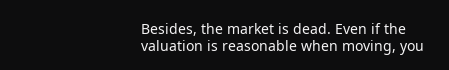Besides, the market is dead. Even if the valuation is reasonable when moving, you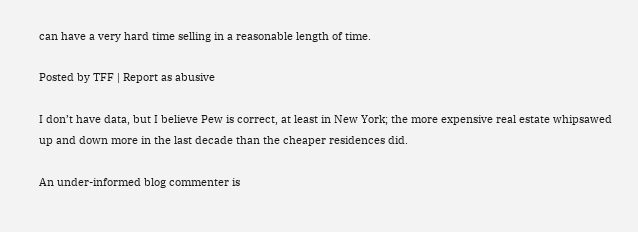can have a very hard time selling in a reasonable length of time.

Posted by TFF | Report as abusive

I don’t have data, but I believe Pew is correct, at least in New York; the more expensive real estate whipsawed up and down more in the last decade than the cheaper residences did.

An under-informed blog commenter is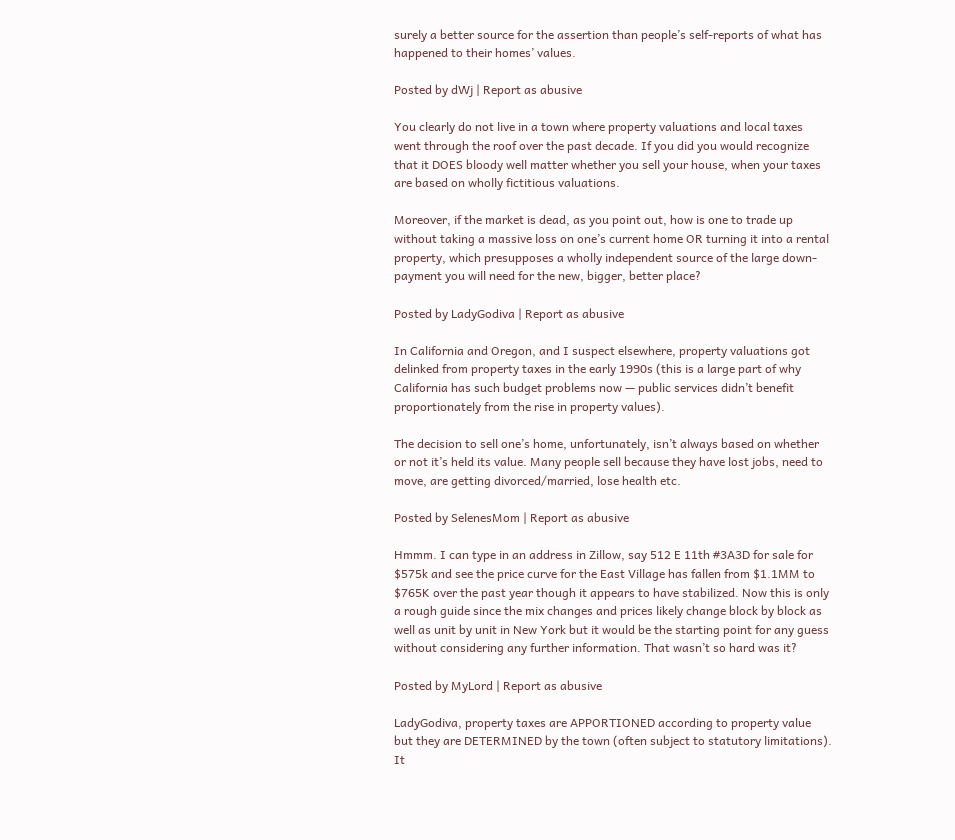surely a better source for the assertion than people’s self-reports of what has happened to their homes’ values.

Posted by dWj | Report as abusive

You clearly do not live in a town where property valuations and local taxes went through the roof over the past decade. If you did you would recognize that it DOES bloody well matter whether you sell your house, when your taxes are based on wholly fictitious valuations.

Moreover, if the market is dead, as you point out, how is one to trade up without taking a massive loss on one’s current home OR turning it into a rental property, which presupposes a wholly independent source of the large down-payment you will need for the new, bigger, better place?

Posted by LadyGodiva | Report as abusive

In California and Oregon, and I suspect elsewhere, property valuations got delinked from property taxes in the early 1990s (this is a large part of why California has such budget problems now — public services didn’t benefit proportionately from the rise in property values).

The decision to sell one’s home, unfortunately, isn’t always based on whether or not it’s held its value. Many people sell because they have lost jobs, need to move, are getting divorced/married, lose health etc.

Posted by SelenesMom | Report as abusive

Hmmm. I can type in an address in Zillow, say 512 E 11th #3A3D for sale for $575k and see the price curve for the East Village has fallen from $1.1MM to $765K over the past year though it appears to have stabilized. Now this is only a rough guide since the mix changes and prices likely change block by block as well as unit by unit in New York but it would be the starting point for any guess without considering any further information. That wasn’t so hard was it?

Posted by MyLord | Report as abusive

LadyGodiva, property taxes are APPORTIONED according to property value but they are DETERMINED by the town (often subject to statutory limitations). It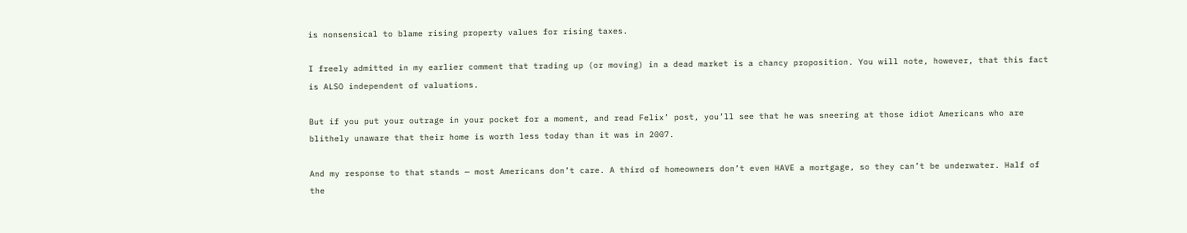is nonsensical to blame rising property values for rising taxes.

I freely admitted in my earlier comment that trading up (or moving) in a dead market is a chancy proposition. You will note, however, that this fact is ALSO independent of valuations.

But if you put your outrage in your pocket for a moment, and read Felix’ post, you’ll see that he was sneering at those idiot Americans who are blithely unaware that their home is worth less today than it was in 2007.

And my response to that stands — most Americans don’t care. A third of homeowners don’t even HAVE a mortgage, so they can’t be underwater. Half of the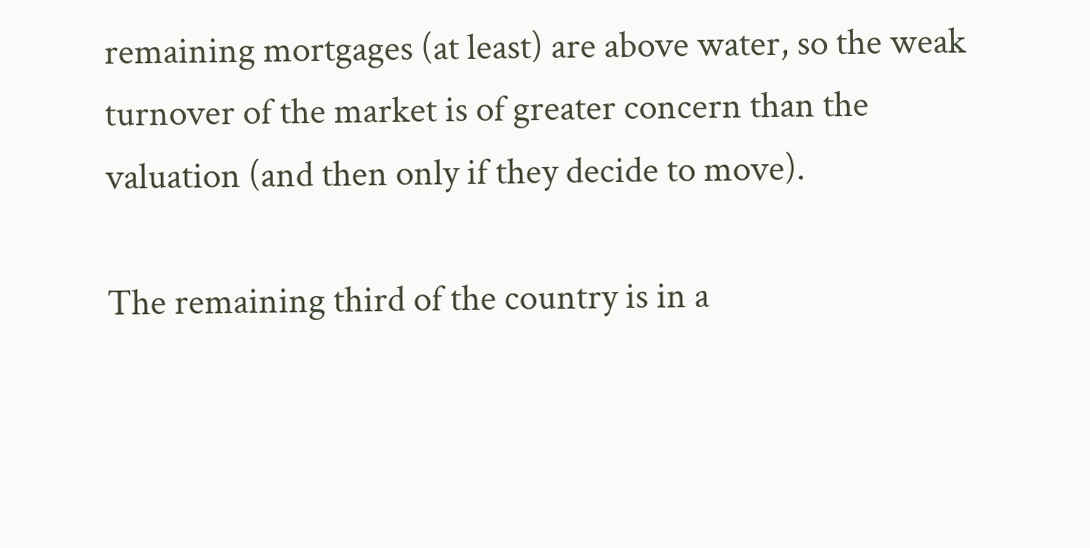remaining mortgages (at least) are above water, so the weak turnover of the market is of greater concern than the valuation (and then only if they decide to move).

The remaining third of the country is in a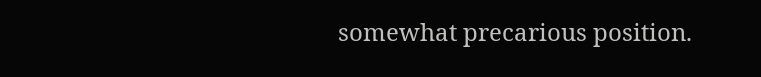somewhat precarious position.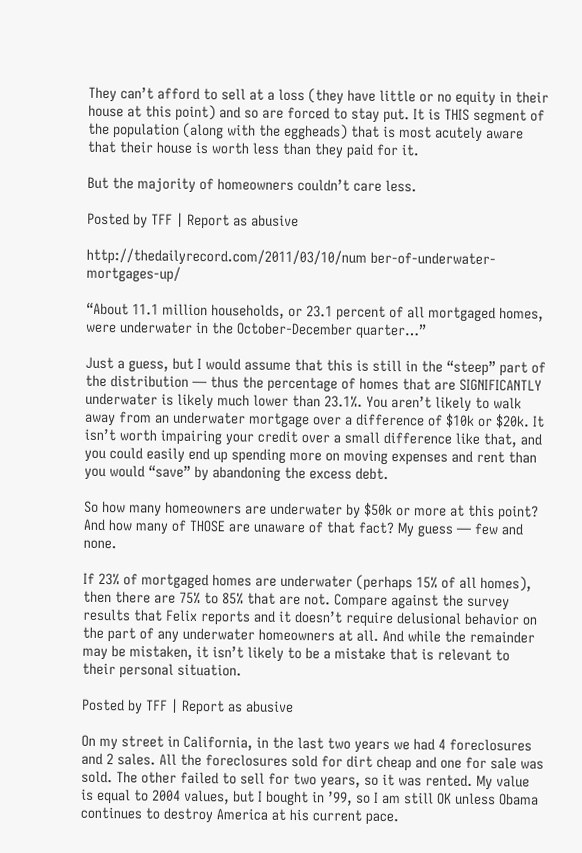They can’t afford to sell at a loss (they have little or no equity in their house at this point) and so are forced to stay put. It is THIS segment of the population (along with the eggheads) that is most acutely aware that their house is worth less than they paid for it.

But the majority of homeowners couldn’t care less.

Posted by TFF | Report as abusive

http://thedailyrecord.com/2011/03/10/num ber-of-underwater-mortgages-up/

“About 11.1 million households, or 23.1 percent of all mortgaged homes, were underwater in the October-December quarter…”

Just a guess, but I would assume that this is still in the “steep” part of the distribution — thus the percentage of homes that are SIGNIFICANTLY underwater is likely much lower than 23.1%. You aren’t likely to walk away from an underwater mortgage over a difference of $10k or $20k. It isn’t worth impairing your credit over a small difference like that, and you could easily end up spending more on moving expenses and rent than you would “save” by abandoning the excess debt.

So how many homeowners are underwater by $50k or more at this point? And how many of THOSE are unaware of that fact? My guess — few and none.

If 23% of mortgaged homes are underwater (perhaps 15% of all homes), then there are 75% to 85% that are not. Compare against the survey results that Felix reports and it doesn’t require delusional behavior on the part of any underwater homeowners at all. And while the remainder may be mistaken, it isn’t likely to be a mistake that is relevant to their personal situation.

Posted by TFF | Report as abusive

On my street in California, in the last two years we had 4 foreclosures and 2 sales. All the foreclosures sold for dirt cheap and one for sale was sold. The other failed to sell for two years, so it was rented. My value is equal to 2004 values, but I bought in ’99, so I am still OK unless Obama continues to destroy America at his current pace.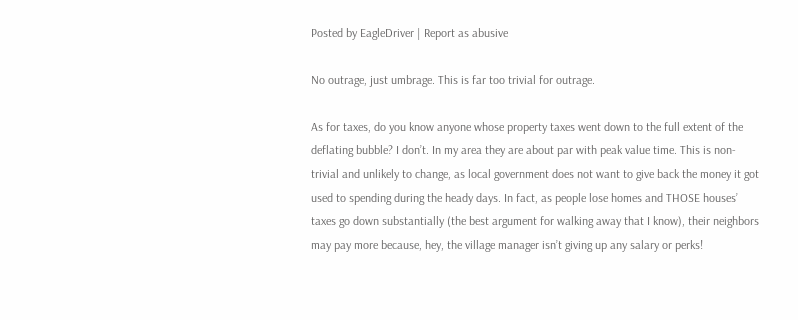Posted by EagleDriver | Report as abusive

No outrage, just umbrage. This is far too trivial for outrage.

As for taxes, do you know anyone whose property taxes went down to the full extent of the deflating bubble? I don’t. In my area they are about par with peak value time. This is non-trivial and unlikely to change, as local government does not want to give back the money it got used to spending during the heady days. In fact, as people lose homes and THOSE houses’ taxes go down substantially (the best argument for walking away that I know), their neighbors may pay more because, hey, the village manager isn’t giving up any salary or perks!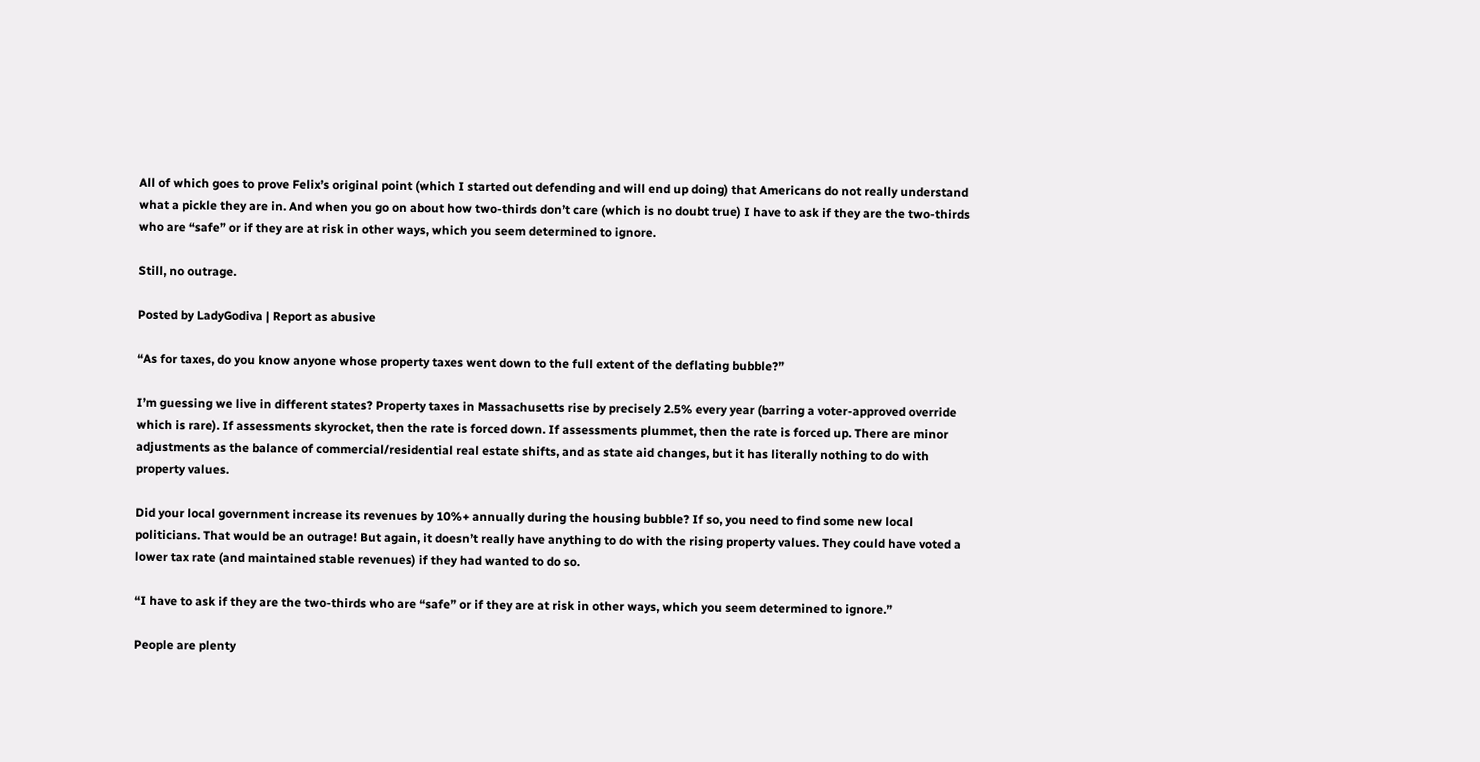All of which goes to prove Felix’s original point (which I started out defending and will end up doing) that Americans do not really understand what a pickle they are in. And when you go on about how two-thirds don’t care (which is no doubt true) I have to ask if they are the two-thirds who are “safe” or if they are at risk in other ways, which you seem determined to ignore.

Still, no outrage.

Posted by LadyGodiva | Report as abusive

“As for taxes, do you know anyone whose property taxes went down to the full extent of the deflating bubble?”

I’m guessing we live in different states? Property taxes in Massachusetts rise by precisely 2.5% every year (barring a voter-approved override which is rare). If assessments skyrocket, then the rate is forced down. If assessments plummet, then the rate is forced up. There are minor adjustments as the balance of commercial/residential real estate shifts, and as state aid changes, but it has literally nothing to do with property values.

Did your local government increase its revenues by 10%+ annually during the housing bubble? If so, you need to find some new local politicians. That would be an outrage! But again, it doesn’t really have anything to do with the rising property values. They could have voted a lower tax rate (and maintained stable revenues) if they had wanted to do so.

“I have to ask if they are the two-thirds who are “safe” or if they are at risk in other ways, which you seem determined to ignore.”

People are plenty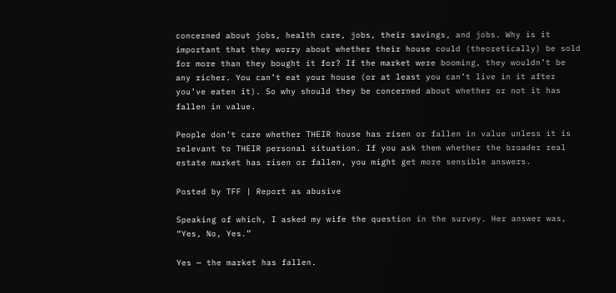concerned about jobs, health care, jobs, their savings, and jobs. Why is it important that they worry about whether their house could (theoretically) be sold for more than they bought it for? If the market were booming, they wouldn’t be any richer. You can’t eat your house (or at least you can’t live in it after you’ve eaten it). So why should they be concerned about whether or not it has fallen in value.

People don’t care whether THEIR house has risen or fallen in value unless it is relevant to THEIR personal situation. If you ask them whether the broader real estate market has risen or fallen, you might get more sensible answers.

Posted by TFF | Report as abusive

Speaking of which, I asked my wife the question in the survey. Her answer was, “Yes, No, Yes.”

Yes — the market has fallen.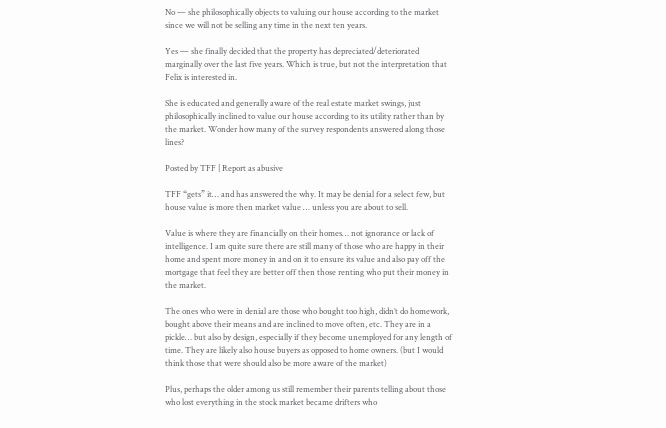No — she philosophically objects to valuing our house according to the market since we will not be selling any time in the next ten years.

Yes — she finally decided that the property has depreciated/deteriorated marginally over the last five years. Which is true, but not the interpretation that Felix is interested in.

She is educated and generally aware of the real estate market swings, just philosophically inclined to value our house according to its utility rather than by the market. Wonder how many of the survey respondents answered along those lines?

Posted by TFF | Report as abusive

TFF “gets” it… and has answered the why. It may be denial for a select few, but house value is more then market value … unless you are about to sell.

Value is where they are financially on their homes… not ignorance or lack of intelligence. I am quite sure there are still many of those who are happy in their home and spent more money in and on it to ensure its value and also pay off the mortgage that feel they are better off then those renting who put their money in the market.

The ones who were in denial are those who bought too high, didn’t do homework, bought above their means and are inclined to move often, etc. They are in a pickle… but also by design, especially if they become unemployed for any length of time. They are likely also house buyers as opposed to home owners. (but I would think those that were should also be more aware of the market)

Plus, perhaps the older among us still remember their parents telling about those who lost everything in the stock market became drifters who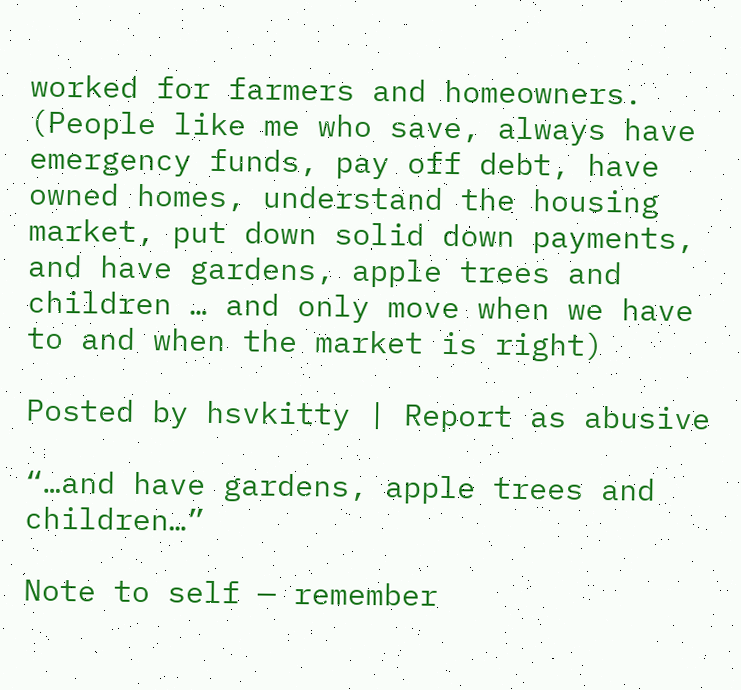worked for farmers and homeowners. (People like me who save, always have emergency funds, pay off debt, have owned homes, understand the housing market, put down solid down payments, and have gardens, apple trees and children … and only move when we have to and when the market is right)

Posted by hsvkitty | Report as abusive

“…and have gardens, apple trees and children…”

Note to self — remember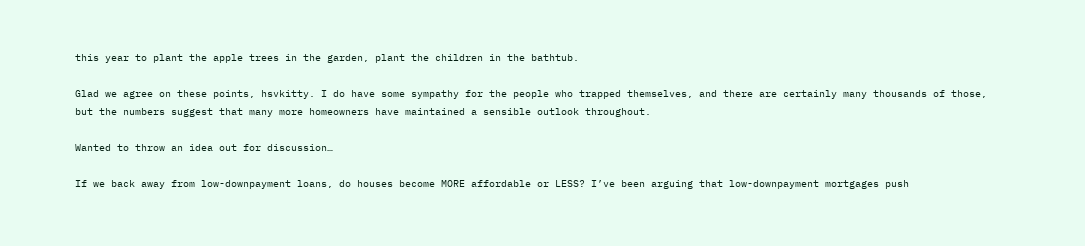this year to plant the apple trees in the garden, plant the children in the bathtub.

Glad we agree on these points, hsvkitty. I do have some sympathy for the people who trapped themselves, and there are certainly many thousands of those, but the numbers suggest that many more homeowners have maintained a sensible outlook throughout.

Wanted to throw an idea out for discussion…

If we back away from low-downpayment loans, do houses become MORE affordable or LESS? I’ve been arguing that low-downpayment mortgages push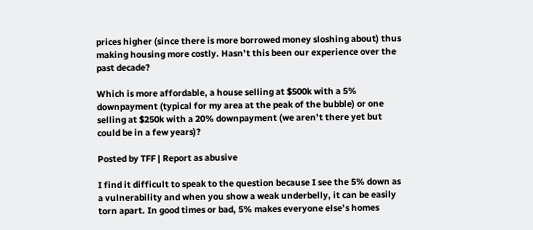prices higher (since there is more borrowed money sloshing about) thus making housing more costly. Hasn’t this been our experience over the past decade?

Which is more affordable, a house selling at $500k with a 5% downpayment (typical for my area at the peak of the bubble) or one selling at $250k with a 20% downpayment (we aren’t there yet but could be in a few years)?

Posted by TFF | Report as abusive

I find it difficult to speak to the question because I see the 5% down as a vulnerability and when you show a weak underbelly, it can be easily torn apart. In good times or bad, 5% makes everyone else’s homes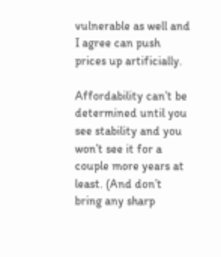vulnerable as well and I agree can push prices up artificially.

Affordability can’t be determined until you see stability and you won’t see it for a couple more years at least. (And don’t bring any sharp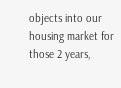objects into our housing market for those 2 years,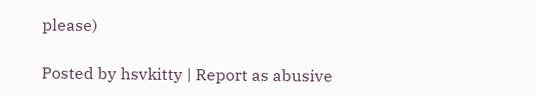please)

Posted by hsvkitty | Report as abusive